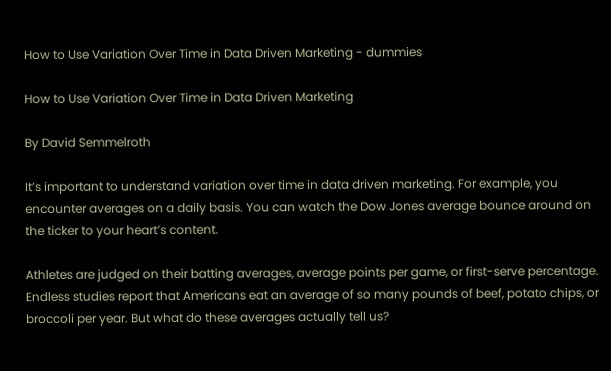How to Use Variation Over Time in Data Driven Marketing - dummies

How to Use Variation Over Time in Data Driven Marketing

By David Semmelroth

It’s important to understand variation over time in data driven marketing. For example, you encounter averages on a daily basis. You can watch the Dow Jones average bounce around on the ticker to your heart’s content.

Athletes are judged on their batting averages, average points per game, or first-serve percentage. Endless studies report that Americans eat an average of so many pounds of beef, potato chips, or broccoli per year. But what do these averages actually tell us?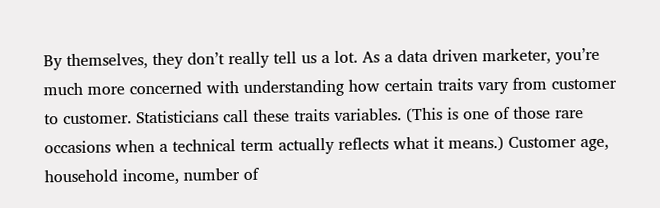By themselves, they don’t really tell us a lot. As a data driven marketer, you’re much more concerned with understanding how certain traits vary from customer to customer. Statisticians call these traits variables. (This is one of those rare occasions when a technical term actually reflects what it means.) Customer age, household income, number of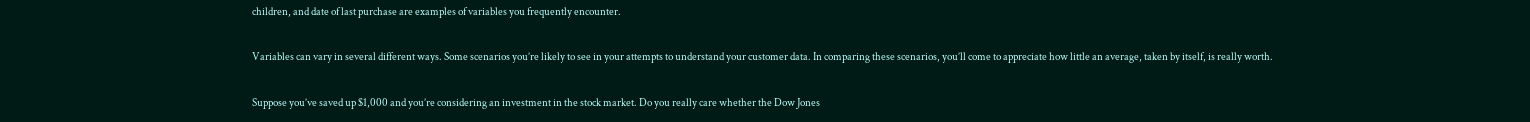children, and date of last purchase are examples of variables you frequently encounter.

Variables can vary in several different ways. Some scenarios you’re likely to see in your attempts to understand your customer data. In comparing these scenarios, you’ll come to appreciate how little an average, taken by itself, is really worth.

Suppose you’ve saved up $1,000 and you’re considering an investment in the stock market. Do you really care whether the Dow Jones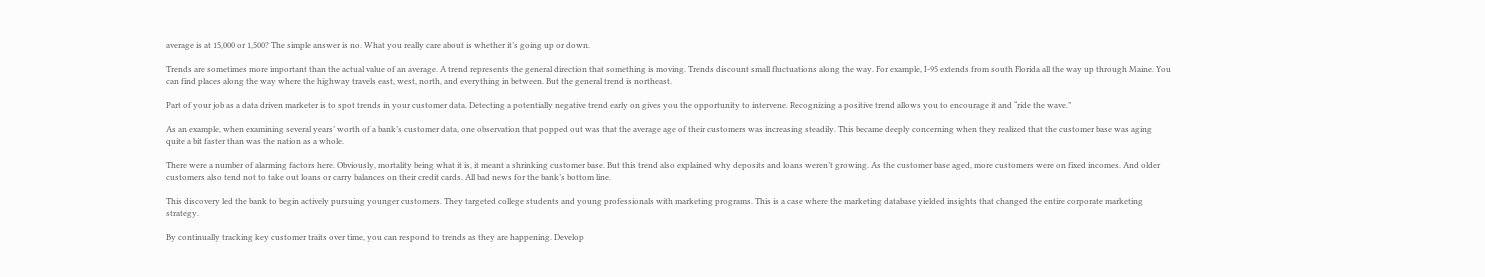average is at 15,000 or 1,500? The simple answer is no. What you really care about is whether it’s going up or down.

Trends are sometimes more important than the actual value of an average. A trend represents the general direction that something is moving. Trends discount small fluctuations along the way. For example, I-95 extends from south Florida all the way up through Maine. You can find places along the way where the highway travels east, west, north, and everything in between. But the general trend is northeast.

Part of your job as a data driven marketer is to spot trends in your customer data. Detecting a potentially negative trend early on gives you the opportunity to intervene. Recognizing a positive trend allows you to encourage it and “ride the wave.”

As an example, when examining several years’ worth of a bank’s customer data, one observation that popped out was that the average age of their customers was increasing steadily. This became deeply concerning when they realized that the customer base was aging quite a bit faster than was the nation as a whole.

There were a number of alarming factors here. Obviously, mortality being what it is, it meant a shrinking customer base. But this trend also explained why deposits and loans weren’t growing. As the customer base aged, more customers were on fixed incomes. And older customers also tend not to take out loans or carry balances on their credit cards. All bad news for the bank’s bottom line.

This discovery led the bank to begin actively pursuing younger customers. They targeted college students and young professionals with marketing programs. This is a case where the marketing database yielded insights that changed the entire corporate marketing strategy.

By continually tracking key customer traits over time, you can respond to trends as they are happening. Develop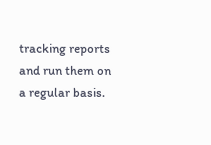tracking reports and run them on a regular basis.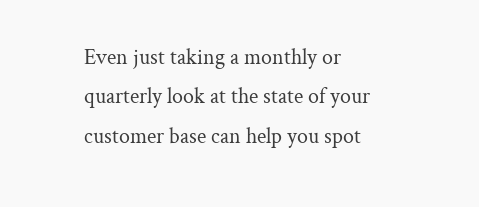Even just taking a monthly or quarterly look at the state of your customer base can help you spot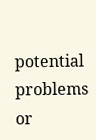potential problems or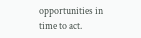opportunities in time to act.